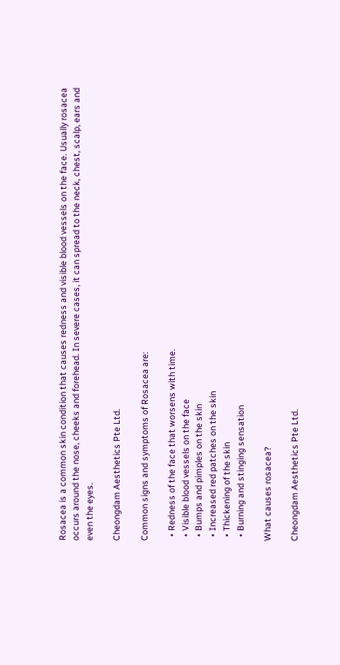Rosacea is a common skin condition that causes redness and visible blood vessels on the face. Usually rosacea occurs around the nose, cheeks and forehead. In severe cases, it can spread to the neck, chest, scalp, ears and even the eyes.

Cheongdam Aesthetics Pte Ltd.

Common signs and symptoms of Rosacea are:

  • Redness of the face that worsens with time.
  • Visible blood vessels on the face
  • Bumps and pimples on the skin
  • Increased red patches on the skin
  • Thickening of the skin
  • Burning and stinging sensation

What causes rosacea?

Cheongdam Aesthetics Pte Ltd.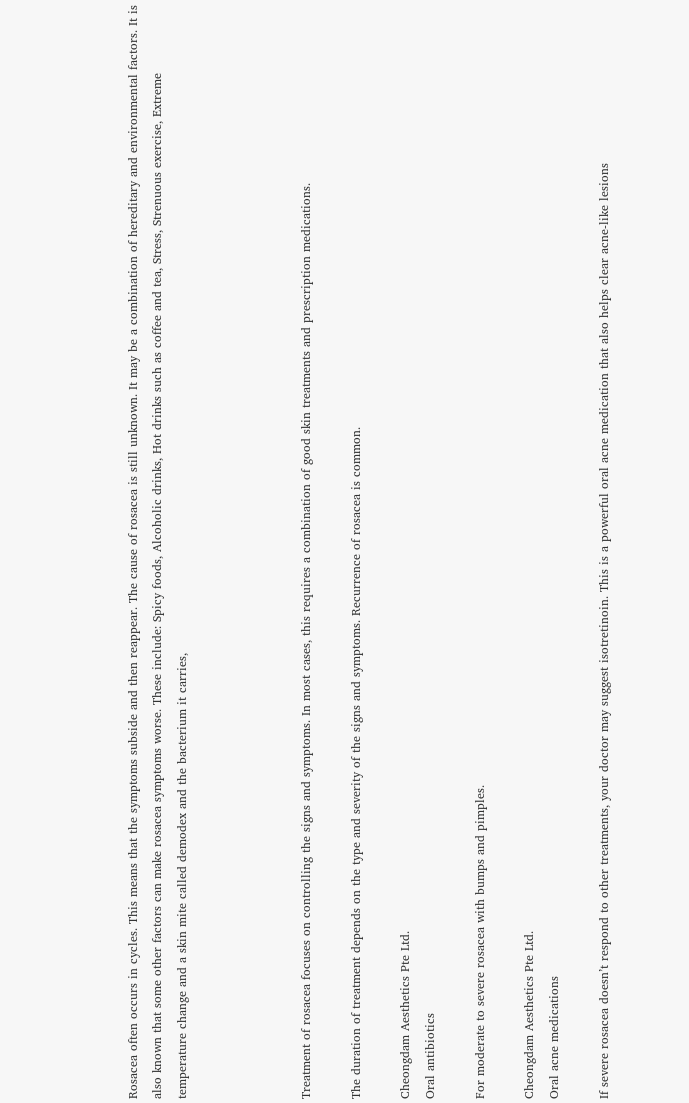Rosacea often occurs in cycles. This means that the symptoms subside and then reappear. The cause of rosacea is still unknown. It may be a combination of hereditary and environmental factors. It is also known that some other factors can make rosacea symptoms worse. These include: Spicy foods, Alcoholic drinks, Hot drinks such as coffee and tea, Stress, Strenuous exercise, Extreme temperature change and a skin mite called demodex and the bacterium it carries,




Treatment of rosacea focuses on controlling the signs and symptoms. In most cases, this requires a combination of good skin treatments and prescription medications.

The duration of treatment depends on the type and severity of the signs and symptoms. Recurrence of rosacea is common.

Cheongdam Aesthetics Pte Ltd.
Oral antibiotics

For moderate to severe rosacea with bumps and pimples.

Cheongdam Aesthetics Pte Ltd.
Oral acne medications

If severe rosacea doesn’t respond to other treatments, your doctor may suggest isotretinoin. This is a powerful oral acne medication that also helps clear acne-like lesions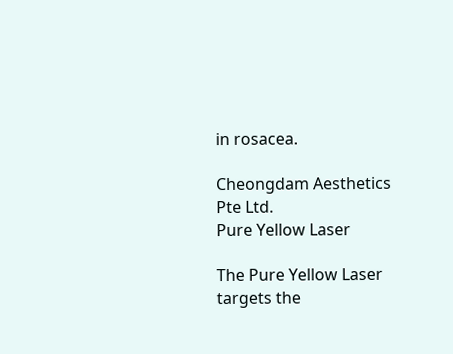in rosacea.

Cheongdam Aesthetics Pte Ltd.
Pure Yellow Laser

The Pure Yellow Laser targets the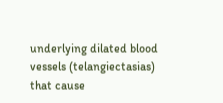underlying dilated blood vessels (telangiectasias) that cause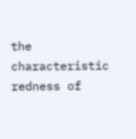the characteristic redness of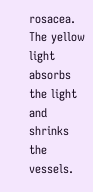rosacea. The yellow light absorbs the light and shrinks the vessels.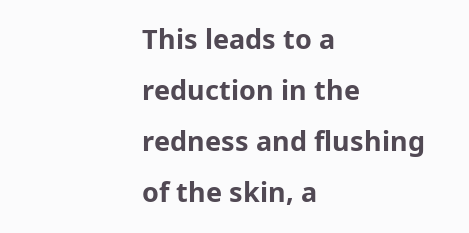This leads to a reduction in the redness and flushing of the skin, a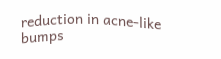reduction in acne-like bumps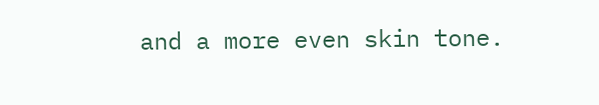and a more even skin tone.